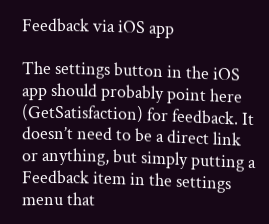Feedback via iOS app

The settings button in the iOS app should probably point here (GetSatisfaction) for feedback. It doesn’t need to be a direct link or anything, but simply putting a Feedback item in the settings menu that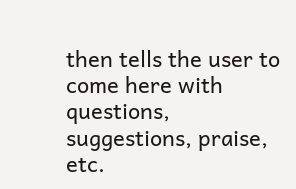then tells the user to come here with questions, suggestions, praise, etc.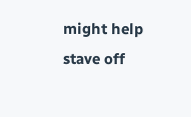might help stave off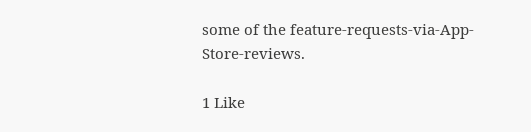some of the feature-requests-via-App-Store-reviews.

1 Like